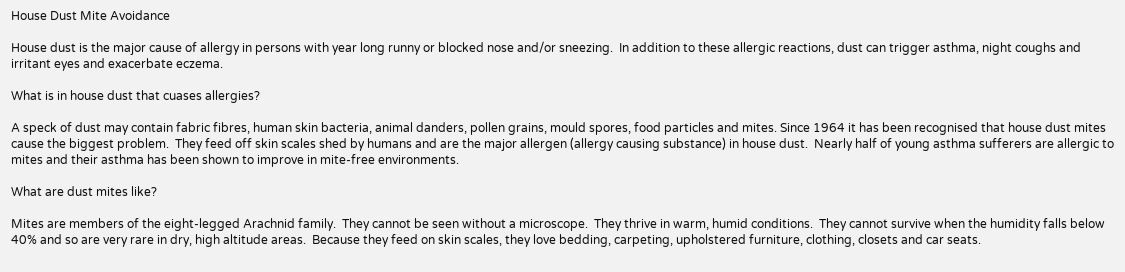House Dust Mite Avoidance

House dust is the major cause of allergy in persons with year long runny or blocked nose and/or sneezing.  In addition to these allergic reactions, dust can trigger asthma, night coughs and irritant eyes and exacerbate eczema.

What is in house dust that cuases allergies?

A speck of dust may contain fabric fibres, human skin bacteria, animal danders, pollen grains, mould spores, food particles and mites. Since 1964 it has been recognised that house dust mites cause the biggest problem.  They feed off skin scales shed by humans and are the major allergen (allergy causing substance) in house dust.  Nearly half of young asthma sufferers are allergic to mites and their asthma has been shown to improve in mite-free environments.

What are dust mites like?

Mites are members of the eight-legged Arachnid family.  They cannot be seen without a microscope.  They thrive in warm, humid conditions.  They cannot survive when the humidity falls below 40% and so are very rare in dry, high altitude areas.  Because they feed on skin scales, they love bedding, carpeting, upholstered furniture, clothing, closets and car seats.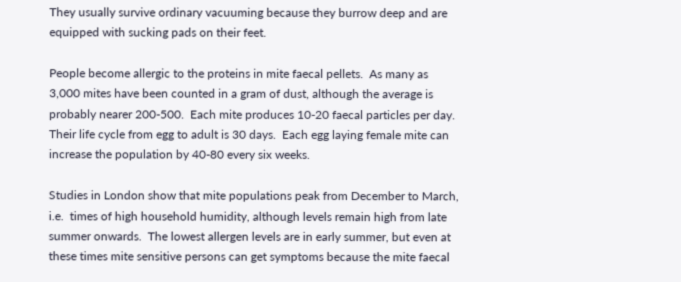They usually survive ordinary vacuuming because they burrow deep and are equipped with sucking pads on their feet.

People become allergic to the proteins in mite faecal pellets.  As many as 3,000 mites have been counted in a gram of dust, although the average is probably nearer 200-500.  Each mite produces 10-20 faecal particles per day.  Their life cycle from egg to adult is 30 days.  Each egg laying female mite can increase the population by 40-80 every six weeks.

Studies in London show that mite populations peak from December to March, i.e.  times of high household humidity, although levels remain high from late summer onwards.  The lowest allergen levels are in early summer, but even at these times mite sensitive persons can get symptoms because the mite faecal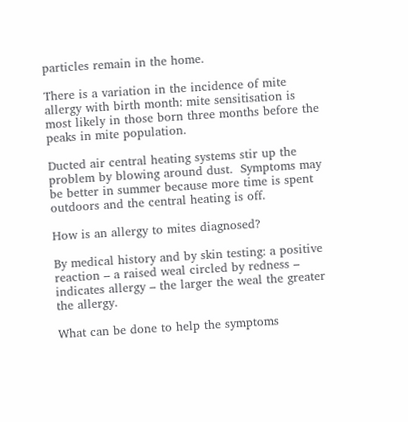particles remain in the home.

There is a variation in the incidence of mite allergy with birth month: mite sensitisation is most likely in those born three months before the peaks in mite population.

Ducted air central heating systems stir up the problem by blowing around dust.  Symptoms may be better in summer because more time is spent outdoors and the central heating is off.

How is an allergy to mites diagnosed?

By medical history and by skin testing: a positive reaction – a raised weal circled by redness – indicates allergy – the larger the weal the greater the allergy.

What can be done to help the symptoms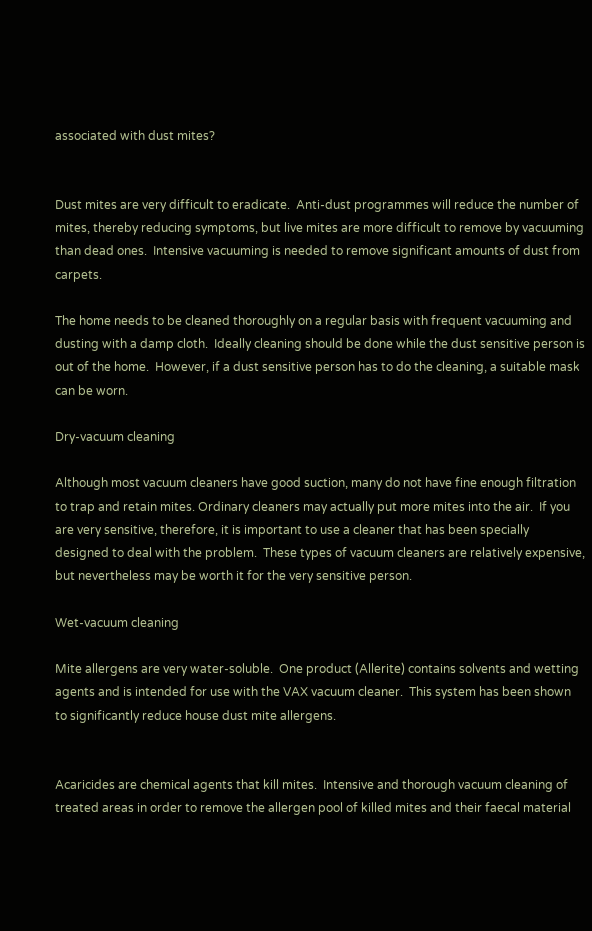associated with dust mites?


Dust mites are very difficult to eradicate.  Anti-dust programmes will reduce the number of mites, thereby reducing symptoms, but live mites are more difficult to remove by vacuuming than dead ones.  Intensive vacuuming is needed to remove significant amounts of dust from carpets.

The home needs to be cleaned thoroughly on a regular basis with frequent vacuuming and dusting with a damp cloth.  Ideally cleaning should be done while the dust sensitive person is out of the home.  However, if a dust sensitive person has to do the cleaning, a suitable mask can be worn.

Dry-vacuum cleaning

Although most vacuum cleaners have good suction, many do not have fine enough filtration to trap and retain mites. Ordinary cleaners may actually put more mites into the air.  If you are very sensitive, therefore, it is important to use a cleaner that has been specially designed to deal with the problem.  These types of vacuum cleaners are relatively expensive, but nevertheless may be worth it for the very sensitive person.

Wet-vacuum cleaning

Mite allergens are very water-soluble.  One product (Allerite) contains solvents and wetting agents and is intended for use with the VAX vacuum cleaner.  This system has been shown to significantly reduce house dust mite allergens.


Acaricides are chemical agents that kill mites.  Intensive and thorough vacuum cleaning of treated areas in order to remove the allergen pool of killed mites and their faecal material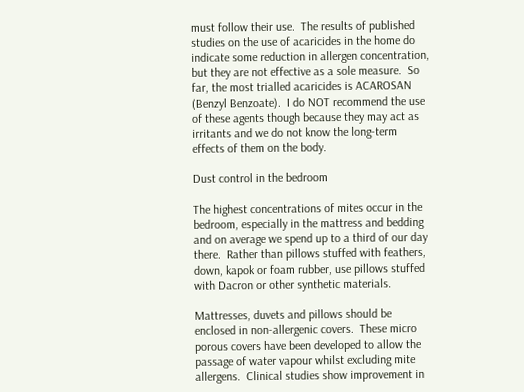must follow their use.  The results of published studies on the use of acaricides in the home do indicate some reduction in allergen concentration, but they are not effective as a sole measure.  So far, the most trialled acaricides is ACAROSAN (Benzyl Benzoate).  I do NOT recommend the use of these agents though because they may act as irritants and we do not know the long-term effects of them on the body.

Dust control in the bedroom

The highest concentrations of mites occur in the bedroom, especially in the mattress and bedding and on average we spend up to a third of our day there.  Rather than pillows stuffed with feathers, down, kapok or foam rubber, use pillows stuffed with Dacron or other synthetic materials.

Mattresses, duvets and pillows should be enclosed in non-allergenic covers.  These micro porous covers have been developed to allow the passage of water vapour whilst excluding mite allergens.  Clinical studies show improvement in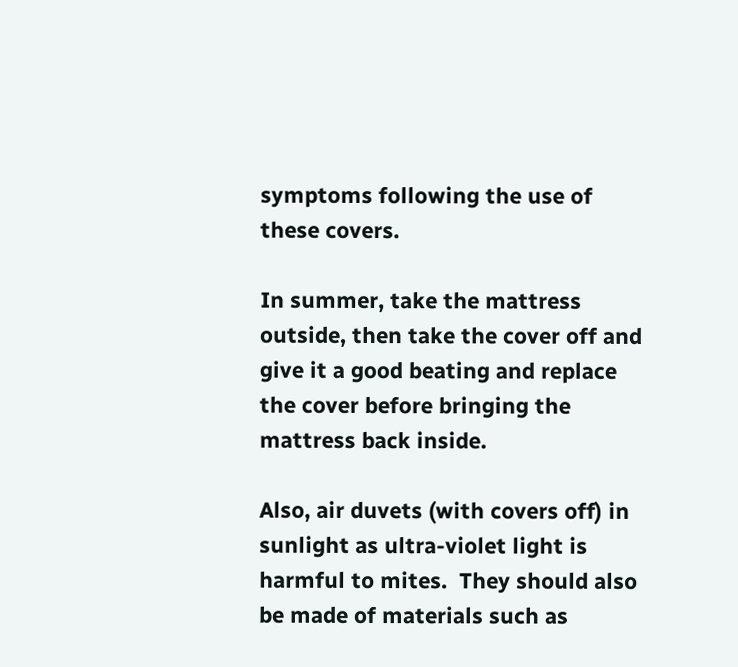symptoms following the use of these covers.

In summer, take the mattress outside, then take the cover off and give it a good beating and replace the cover before bringing the mattress back inside.

Also, air duvets (with covers off) in sunlight as ultra-violet light is harmful to mites.  They should also be made of materials such as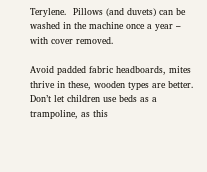Terylene.  Pillows (and duvets) can be washed in the machine once a year – with cover removed.

Avoid padded fabric headboards, mites thrive in these, wooden types are better.  Don’t let children use beds as a trampoline, as this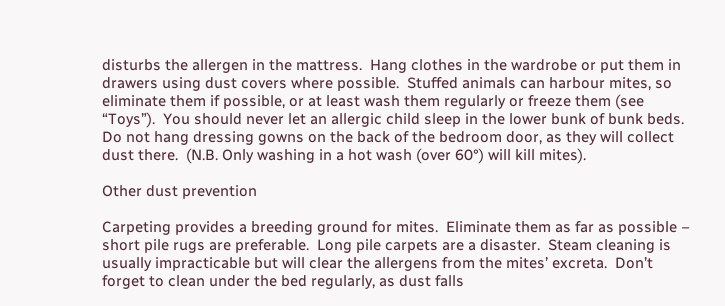disturbs the allergen in the mattress.  Hang clothes in the wardrobe or put them in drawers using dust covers where possible.  Stuffed animals can harbour mites, so eliminate them if possible, or at least wash them regularly or freeze them (see “Toys”).  You should never let an allergic child sleep in the lower bunk of bunk beds.  Do not hang dressing gowns on the back of the bedroom door, as they will collect dust there.  (N.B. Only washing in a hot wash (over 60°) will kill mites).

Other dust prevention

Carpeting provides a breeding ground for mites.  Eliminate them as far as possible – short pile rugs are preferable.  Long pile carpets are a disaster.  Steam cleaning is usually impracticable but will clear the allergens from the mites’ excreta.  Don’t forget to clean under the bed regularly, as dust falls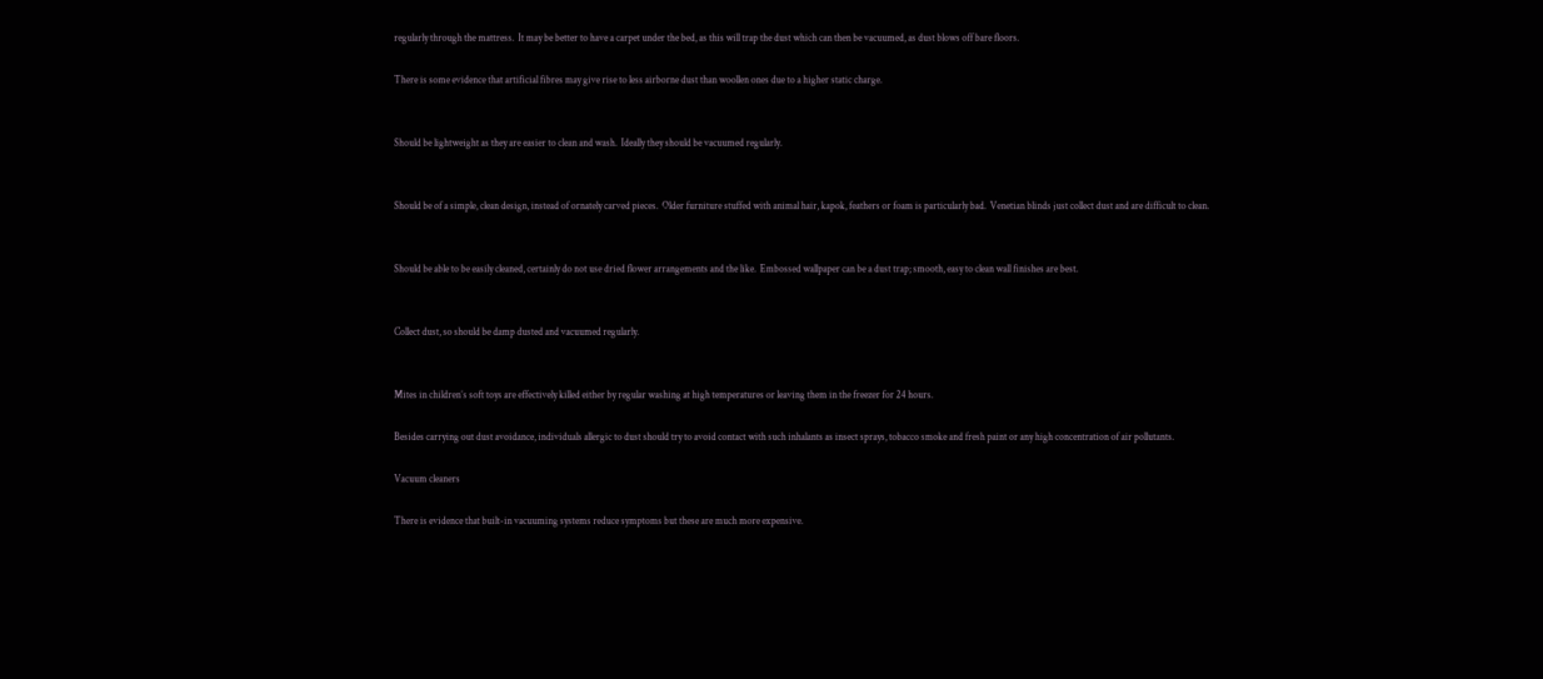regularly through the mattress.  It may be better to have a carpet under the bed, as this will trap the dust which can then be vacuumed, as dust blows off bare floors.

There is some evidence that artificial fibres may give rise to less airborne dust than woollen ones due to a higher static charge.


Should be lightweight as they are easier to clean and wash.  Ideally they should be vacuumed regularly.


Should be of a simple, clean design, instead of ornately carved pieces.  Older furniture stuffed with animal hair, kapok, feathers or foam is particularly bad.  Venetian blinds just collect dust and are difficult to clean.


Should be able to be easily cleaned, certainly do not use dried flower arrangements and the like.  Embossed wallpaper can be a dust trap; smooth, easy to clean wall finishes are best.


Collect dust, so should be damp dusted and vacuumed regularly.


Mites in children’s soft toys are effectively killed either by regular washing at high temperatures or leaving them in the freezer for 24 hours.

Besides carrying out dust avoidance, individuals allergic to dust should try to avoid contact with such inhalants as insect sprays, tobacco smoke and fresh paint or any high concentration of air pollutants.

Vacuum cleaners

There is evidence that built-in vacuuming systems reduce symptoms but these are much more expensive.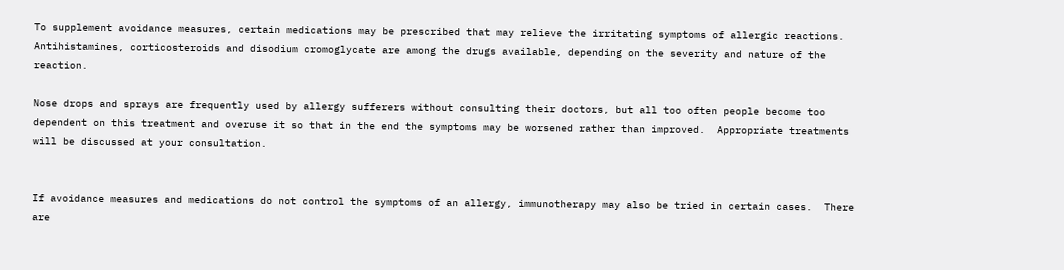To supplement avoidance measures, certain medications may be prescribed that may relieve the irritating symptoms of allergic reactions.  Antihistamines, corticosteroids and disodium cromoglycate are among the drugs available, depending on the severity and nature of the reaction.

Nose drops and sprays are frequently used by allergy sufferers without consulting their doctors, but all too often people become too dependent on this treatment and overuse it so that in the end the symptoms may be worsened rather than improved.  Appropriate treatments will be discussed at your consultation.


If avoidance measures and medications do not control the symptoms of an allergy, immunotherapy may also be tried in certain cases.  There are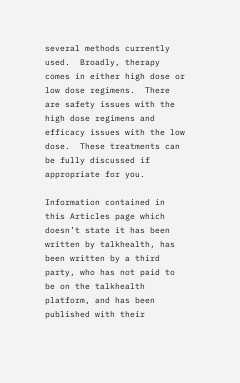several methods currently used.  Broadly, therapy comes in either high dose or low dose regimens.  There are safety issues with the high dose regimens and efficacy issues with the low dose.  These treatments can be fully discussed if appropriate for you.

Information contained in this Articles page which doesn’t state it has been written by talkhealth, has been written by a third party, who has not paid to be on the talkhealth platform, and has been published with their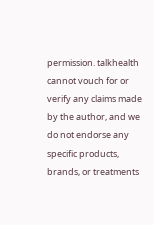permission. talkhealth cannot vouch for or verify any claims made by the author, and we do not endorse any specific products, brands, or treatments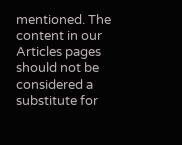mentioned. The content in our Articles pages should not be considered a substitute for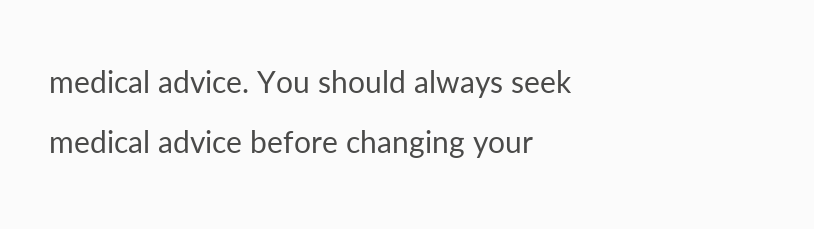medical advice. You should always seek medical advice before changing your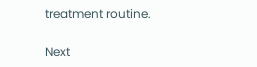treatment routine.

Next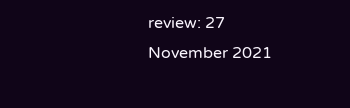review: 27 November 2021